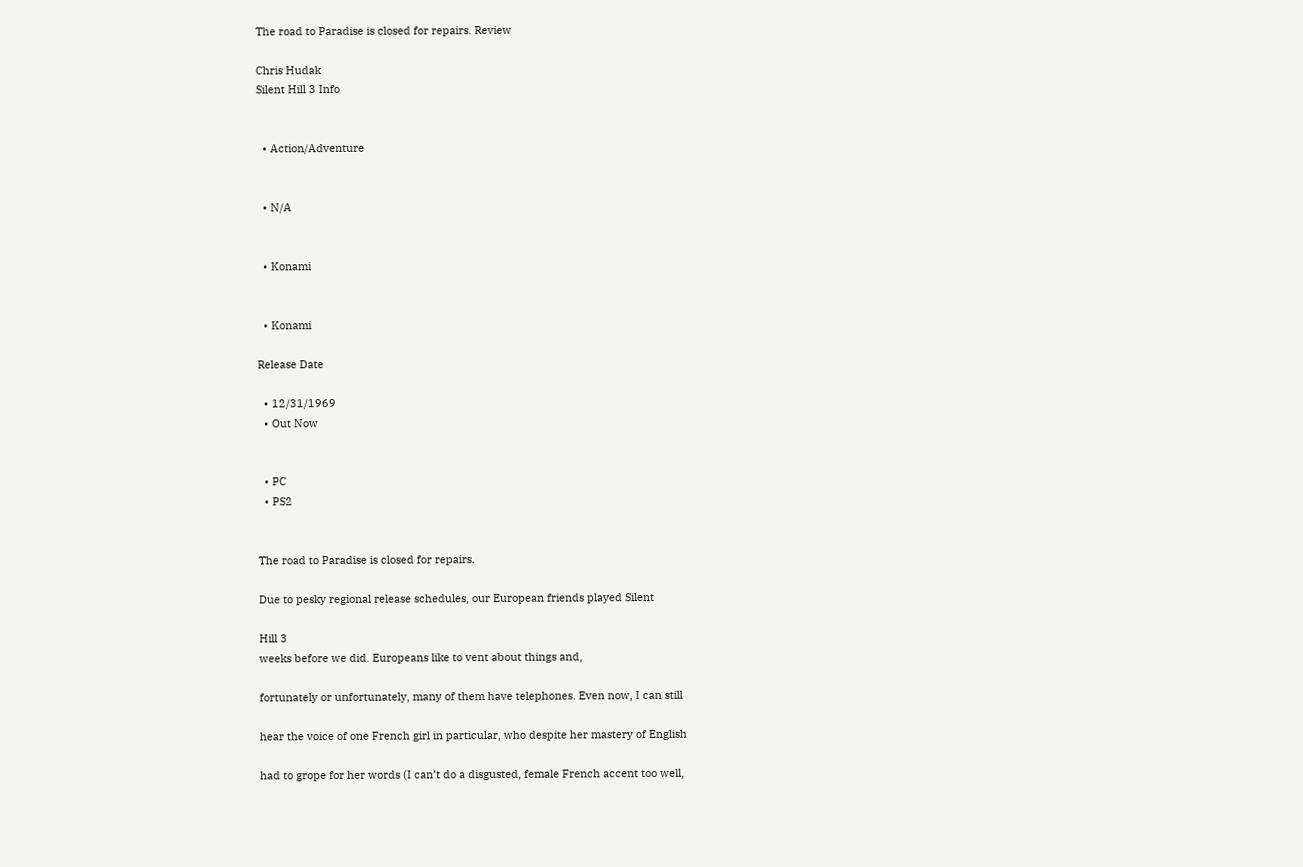The road to Paradise is closed for repairs. Review

Chris Hudak
Silent Hill 3 Info


  • Action/Adventure


  • N/A


  • Konami


  • Konami

Release Date

  • 12/31/1969
  • Out Now


  • PC
  • PS2


The road to Paradise is closed for repairs.

Due to pesky regional release schedules, our European friends played Silent

Hill 3
weeks before we did. Europeans like to vent about things and,

fortunately or unfortunately, many of them have telephones. Even now, I can still

hear the voice of one French girl in particular, who despite her mastery of English

had to grope for her words (I can’t do a disgusted, female French accent too well,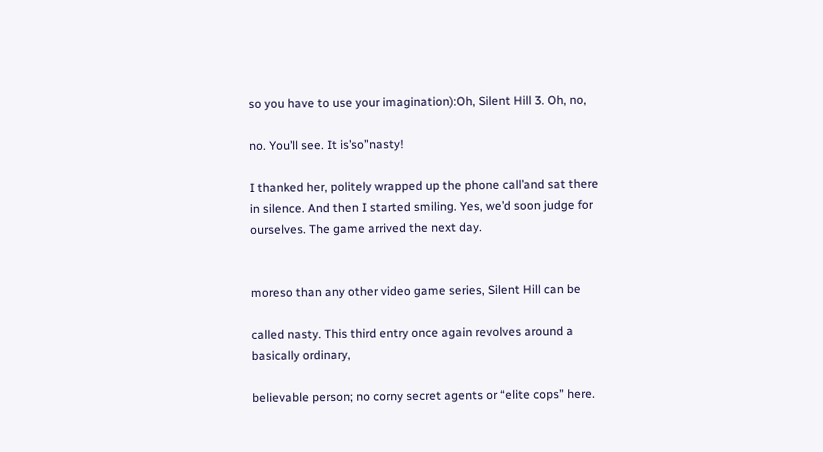so you have to use your imagination):Oh, Silent Hill 3. Oh, no,

no. You’ll see. It is’so”nasty!

I thanked her, politely wrapped up the phone call’and sat there in silence. And then I started smiling. Yes, we’d soon judge for ourselves. The game arrived the next day.


moreso than any other video game series, Silent Hill can be

called nasty. This third entry once again revolves around a basically ordinary,

believable person; no corny secret agents or “elite cops” here.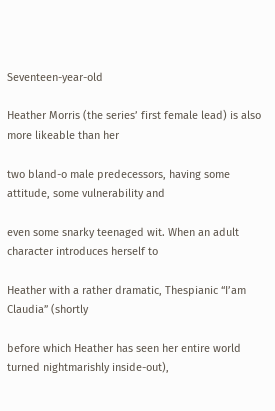Seventeen-year-old

Heather Morris (the series’ first female lead) is also more likeable than her

two bland-o male predecessors, having some attitude, some vulnerability and

even some snarky teenaged wit. When an adult character introduces herself to

Heather with a rather dramatic, Thespianic “I’am Claudia” (shortly

before which Heather has seen her entire world turned nightmarishly inside-out),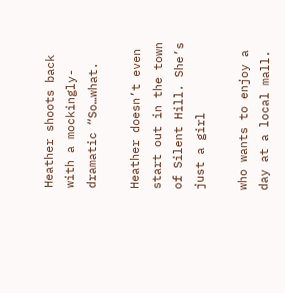Heather shoots back with a mockingly-dramatic “So…what.

Heather doesn’t even start out in the town of Silent Hill. She’s just a girl

who wants to enjoy a day at a local mall.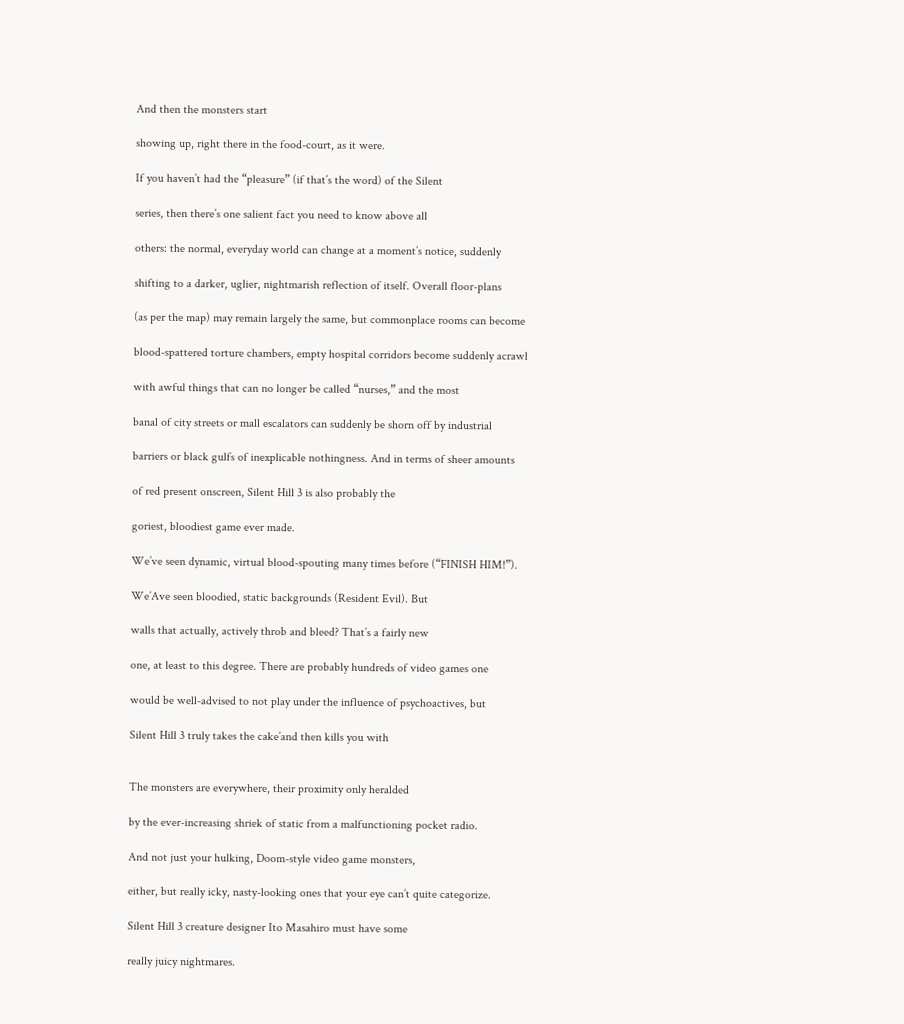And then the monsters start

showing up, right there in the food-court, as it were.

If you haven’t had the “pleasure” (if that’s the word) of the Silent

series, then there’s one salient fact you need to know above all

others: the normal, everyday world can change at a moment’s notice, suddenly

shifting to a darker, uglier, nightmarish reflection of itself. Overall floor-plans

(as per the map) may remain largely the same, but commonplace rooms can become

blood-spattered torture chambers, empty hospital corridors become suddenly acrawl

with awful things that can no longer be called “nurses,” and the most

banal of city streets or mall escalators can suddenly be shorn off by industrial

barriers or black gulfs of inexplicable nothingness. And in terms of sheer amounts

of red present onscreen, Silent Hill 3 is also probably the

goriest, bloodiest game ever made.

We’ve seen dynamic, virtual blood-spouting many times before (“FINISH HIM!”).

We’Ave seen bloodied, static backgrounds (Resident Evil). But

walls that actually, actively throb and bleed? That’s a fairly new

one, at least to this degree. There are probably hundreds of video games one

would be well-advised to not play under the influence of psychoactives, but

Silent Hill 3 truly takes the cake’and then kills you with


The monsters are everywhere, their proximity only heralded

by the ever-increasing shriek of static from a malfunctioning pocket radio.

And not just your hulking, Doom-style video game monsters,

either, but really icky, nasty-looking ones that your eye can’t quite categorize.

Silent Hill 3 creature designer Ito Masahiro must have some

really juicy nightmares.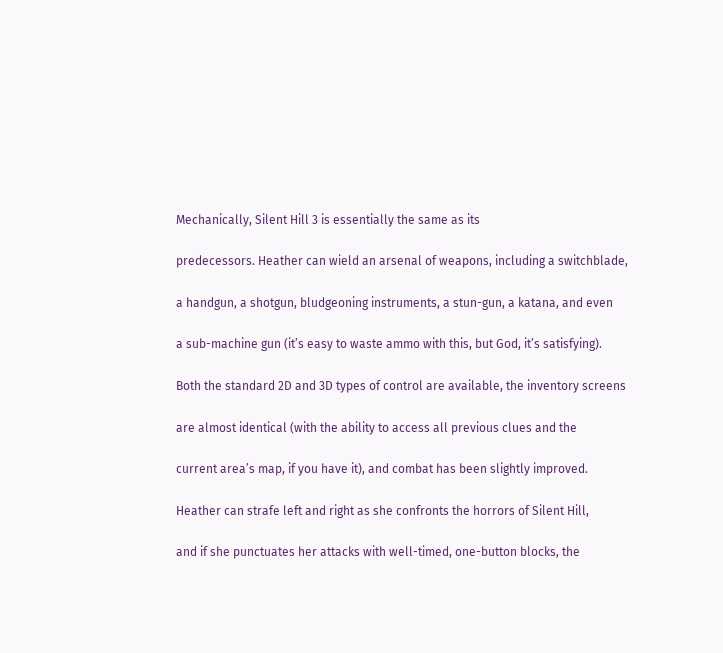Mechanically, Silent Hill 3 is essentially the same as its

predecessors. Heather can wield an arsenal of weapons, including a switchblade,

a handgun, a shotgun, bludgeoning instruments, a stun-gun, a katana, and even

a sub-machine gun (it’s easy to waste ammo with this, but God, it’s satisfying).

Both the standard 2D and 3D types of control are available, the inventory screens

are almost identical (with the ability to access all previous clues and the

current area’s map, if you have it), and combat has been slightly improved.

Heather can strafe left and right as she confronts the horrors of Silent Hill,

and if she punctuates her attacks with well-timed, one-button blocks, the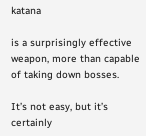katana

is a surprisingly effective weapon, more than capable of taking down bosses.

It’s not easy, but it’s certainly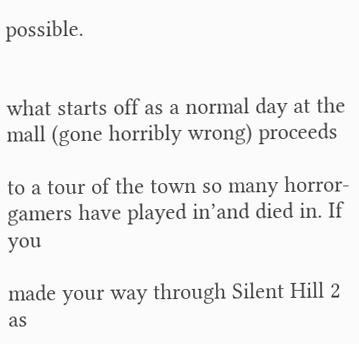possible.


what starts off as a normal day at the mall (gone horribly wrong) proceeds

to a tour of the town so many horror-gamers have played in’and died in. If you

made your way through Silent Hill 2 as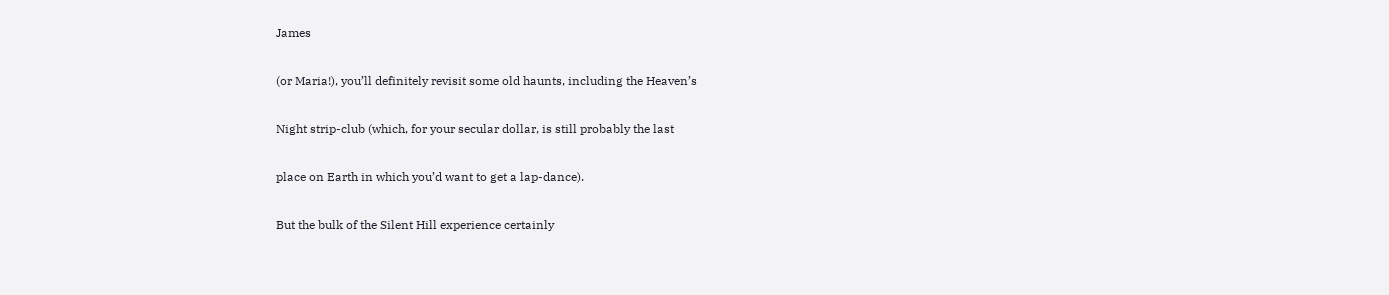James

(or Maria!), you’ll definitely revisit some old haunts, including the Heaven’s

Night strip-club (which, for your secular dollar, is still probably the last

place on Earth in which you’d want to get a lap-dance).

But the bulk of the Silent Hill experience certainly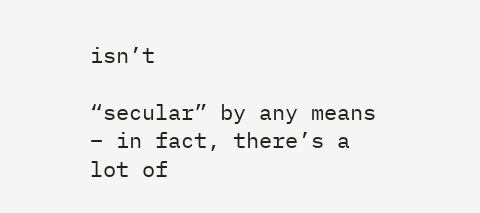isn’t

“secular” by any means – in fact, there’s a lot of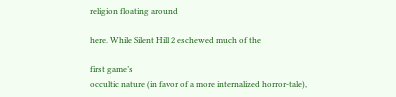religion floating around

here. While Silent Hill 2 eschewed much of the

first game’s
occultic nature (in favor of a more internalized horror-tale),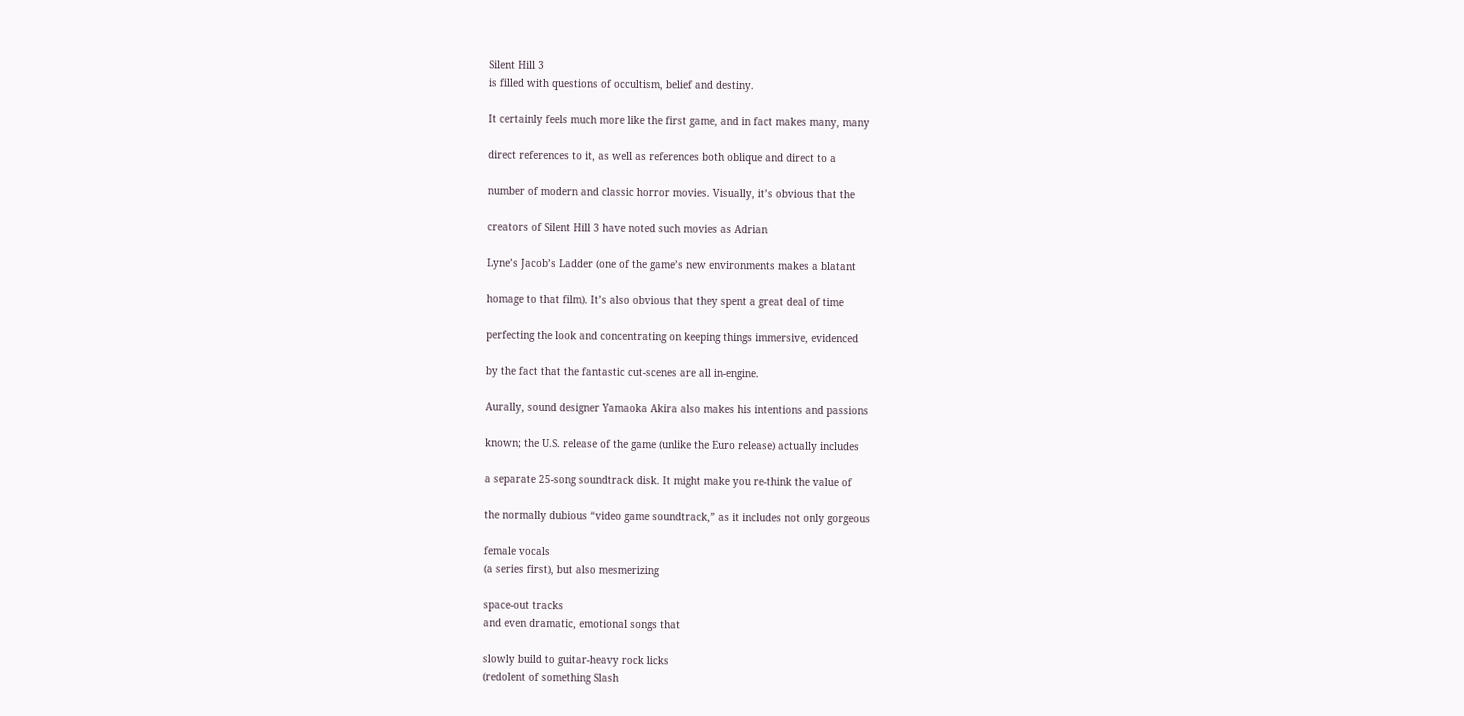Silent Hill 3
is filled with questions of occultism, belief and destiny.

It certainly feels much more like the first game, and in fact makes many, many

direct references to it, as well as references both oblique and direct to a

number of modern and classic horror movies. Visually, it’s obvious that the

creators of Silent Hill 3 have noted such movies as Adrian

Lyne’s Jacob’s Ladder (one of the game’s new environments makes a blatant

homage to that film). It’s also obvious that they spent a great deal of time

perfecting the look and concentrating on keeping things immersive, evidenced

by the fact that the fantastic cut-scenes are all in-engine.

Aurally, sound designer Yamaoka Akira also makes his intentions and passions

known; the U.S. release of the game (unlike the Euro release) actually includes

a separate 25-song soundtrack disk. It might make you re-think the value of

the normally dubious “video game soundtrack,” as it includes not only gorgeous

female vocals
(a series first), but also mesmerizing

space-out tracks
and even dramatic, emotional songs that

slowly build to guitar-heavy rock licks
(redolent of something Slash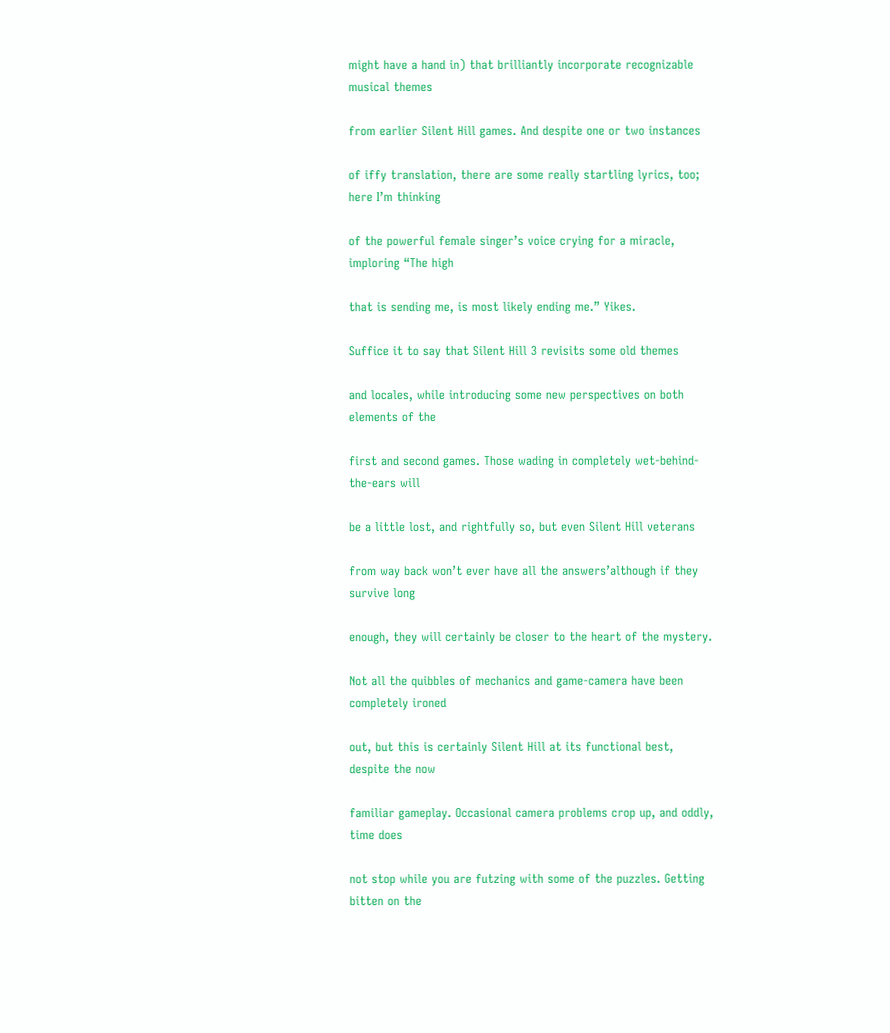might have a hand in) that brilliantly incorporate recognizable musical themes

from earlier Silent Hill games. And despite one or two instances

of iffy translation, there are some really startling lyrics, too; here I’m thinking

of the powerful female singer’s voice crying for a miracle, imploring “The high

that is sending me, is most likely ending me.” Yikes.

Suffice it to say that Silent Hill 3 revisits some old themes

and locales, while introducing some new perspectives on both elements of the

first and second games. Those wading in completely wet-behind-the-ears will

be a little lost, and rightfully so, but even Silent Hill veterans

from way back won’t ever have all the answers’although if they survive long

enough, they will certainly be closer to the heart of the mystery.

Not all the quibbles of mechanics and game-camera have been completely ironed

out, but this is certainly Silent Hill at its functional best, despite the now

familiar gameplay. Occasional camera problems crop up, and oddly, time does

not stop while you are futzing with some of the puzzles. Getting bitten on the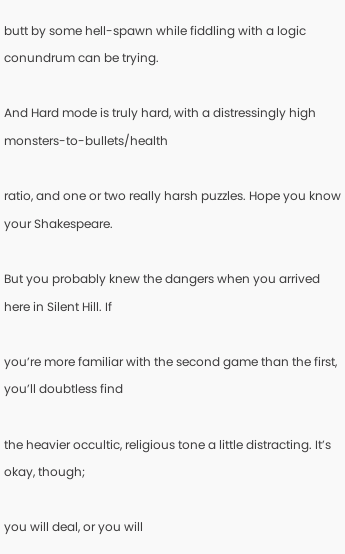butt by some hell-spawn while fiddling with a logic conundrum can be trying.

And Hard mode is truly hard, with a distressingly high monsters-to-bullets/health

ratio, and one or two really harsh puzzles. Hope you know your Shakespeare.

But you probably knew the dangers when you arrived here in Silent Hill. If

you’re more familiar with the second game than the first, you’ll doubtless find

the heavier occultic, religious tone a little distracting. It’s okay, though;

you will deal, or you will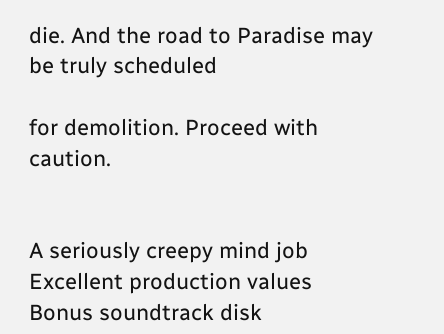die. And the road to Paradise may be truly scheduled

for demolition. Proceed with caution.


A seriously creepy mind job
Excellent production values
Bonus soundtrack disk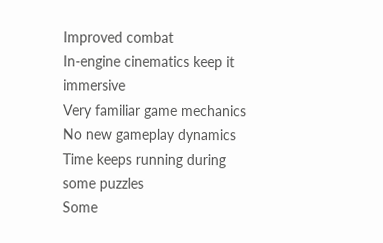Improved combat
In-engine cinematics keep it immersive
Very familiar game mechanics
No new gameplay dynamics
Time keeps running during some puzzles
Some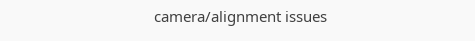camera/alignment issues